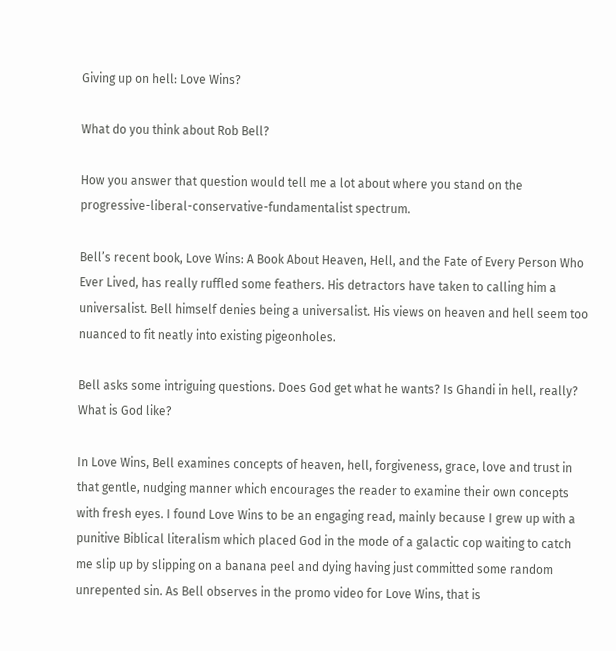Giving up on hell: Love Wins?

What do you think about Rob Bell?

How you answer that question would tell me a lot about where you stand on the progressive-liberal-conservative-fundamentalist spectrum.

Bell’s recent book, Love Wins: A Book About Heaven, Hell, and the Fate of Every Person Who Ever Lived, has really ruffled some feathers. His detractors have taken to calling him a universalist. Bell himself denies being a universalist. His views on heaven and hell seem too nuanced to fit neatly into existing pigeonholes.

Bell asks some intriguing questions. Does God get what he wants? Is Ghandi in hell, really? What is God like?

In Love Wins, Bell examines concepts of heaven, hell, forgiveness, grace, love and trust in that gentle, nudging manner which encourages the reader to examine their own concepts with fresh eyes. I found Love Wins to be an engaging read, mainly because I grew up with a punitive Biblical literalism which placed God in the mode of a galactic cop waiting to catch me slip up by slipping on a banana peel and dying having just committed some random unrepented sin. As Bell observes in the promo video for Love Wins, that is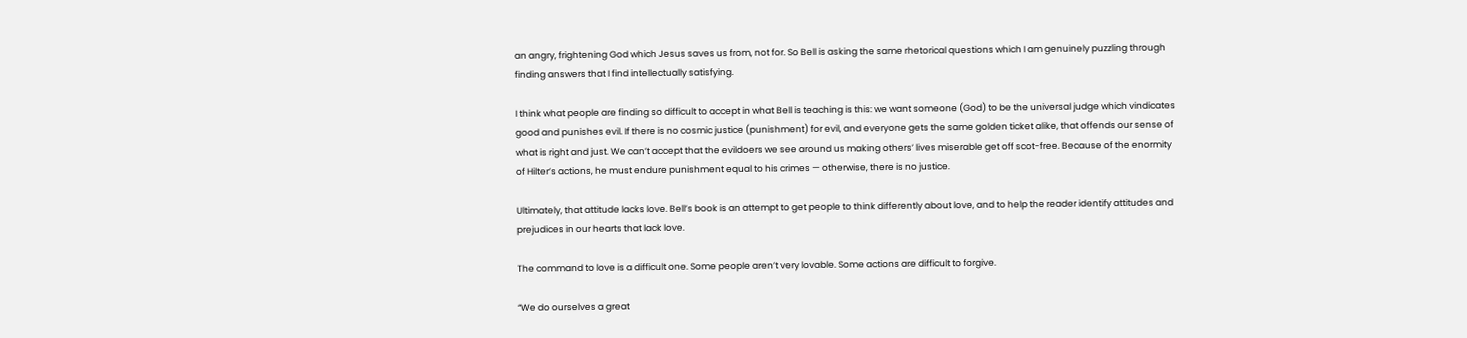an angry, frightening God which Jesus saves us from, not for. So Bell is asking the same rhetorical questions which I am genuinely puzzling through finding answers that I find intellectually satisfying.

I think what people are finding so difficult to accept in what Bell is teaching is this: we want someone (God) to be the universal judge which vindicates good and punishes evil. If there is no cosmic justice (punishment) for evil, and everyone gets the same golden ticket alike, that offends our sense of what is right and just. We can’t accept that the evildoers we see around us making others’ lives miserable get off scot-free. Because of the enormity of Hilter’s actions, he must endure punishment equal to his crimes — otherwise, there is no justice.

Ultimately, that attitude lacks love. Bell’s book is an attempt to get people to think differently about love, and to help the reader identify attitudes and prejudices in our hearts that lack love.

The command to love is a difficult one. Some people aren’t very lovable. Some actions are difficult to forgive.

“We do ourselves a great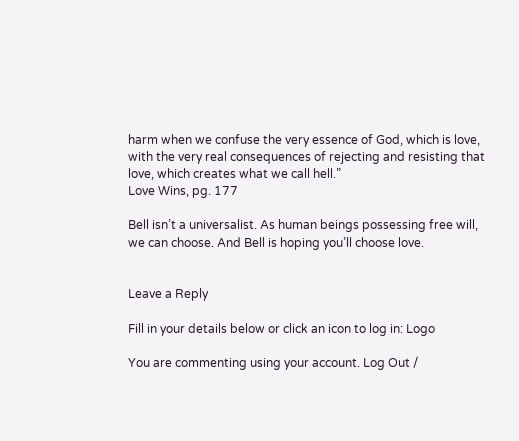harm when we confuse the very essence of God, which is love, with the very real consequences of rejecting and resisting that love, which creates what we call hell.”
Love Wins, pg. 177

Bell isn’t a universalist. As human beings possessing free will, we can choose. And Bell is hoping you’ll choose love.


Leave a Reply

Fill in your details below or click an icon to log in: Logo

You are commenting using your account. Log Out /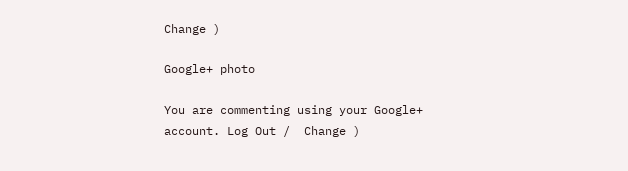Change )

Google+ photo

You are commenting using your Google+ account. Log Out /  Change )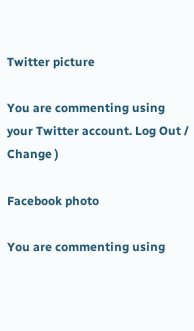Twitter picture

You are commenting using your Twitter account. Log Out /  Change )

Facebook photo

You are commenting using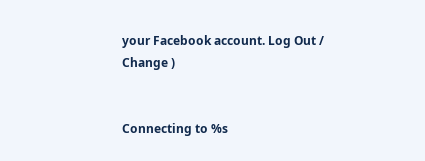your Facebook account. Log Out /  Change )


Connecting to %s